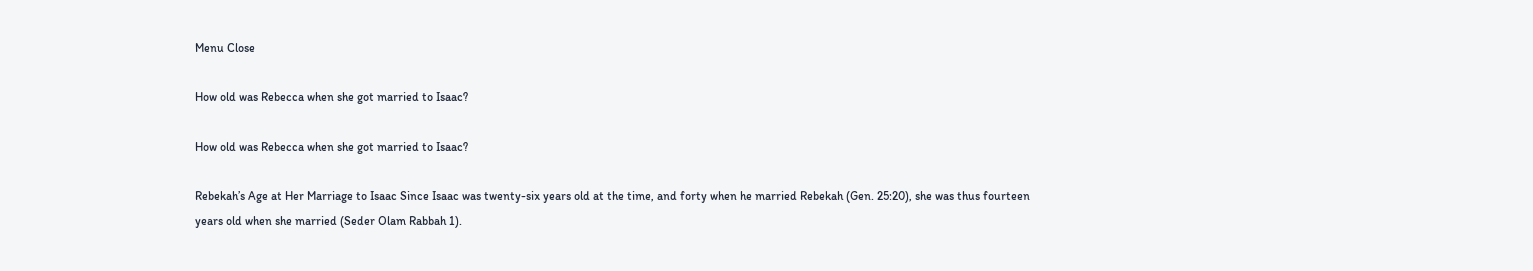Menu Close

How old was Rebecca when she got married to Isaac?

How old was Rebecca when she got married to Isaac?

Rebekah’s Age at Her Marriage to Isaac Since Isaac was twenty-six years old at the time, and forty when he married Rebekah (Gen. 25:20), she was thus fourteen years old when she married (Seder Olam Rabbah 1).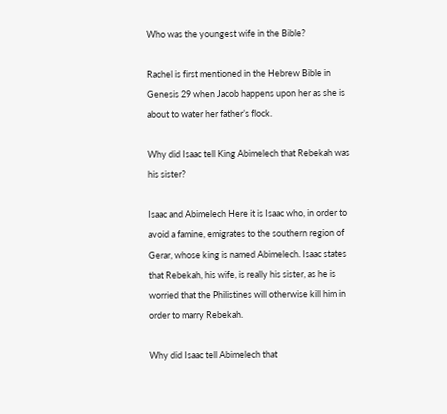Who was the youngest wife in the Bible?

Rachel is first mentioned in the Hebrew Bible in Genesis 29 when Jacob happens upon her as she is about to water her father’s flock.

Why did Isaac tell King Abimelech that Rebekah was his sister?

Isaac and Abimelech Here it is Isaac who, in order to avoid a famine, emigrates to the southern region of Gerar, whose king is named Abimelech. Isaac states that Rebekah, his wife, is really his sister, as he is worried that the Philistines will otherwise kill him in order to marry Rebekah.

Why did Isaac tell Abimelech that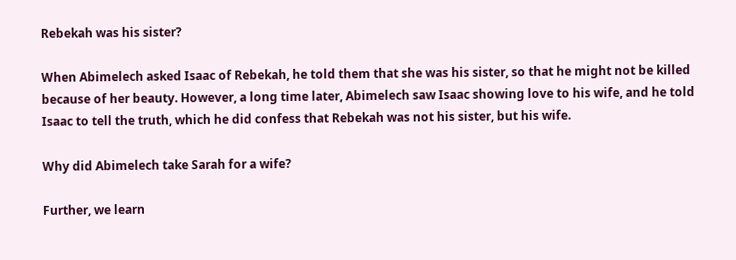Rebekah was his sister?

When Abimelech asked Isaac of Rebekah, he told them that she was his sister, so that he might not be killed because of her beauty. However, a long time later, Abimelech saw Isaac showing love to his wife, and he told Isaac to tell the truth, which he did confess that Rebekah was not his sister, but his wife.

Why did Abimelech take Sarah for a wife?

Further, we learn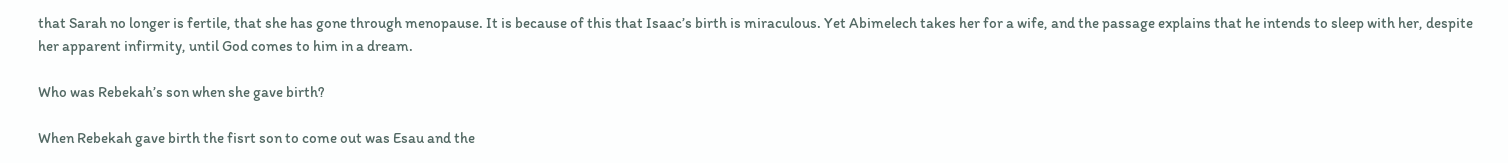that Sarah no longer is fertile, that she has gone through menopause. It is because of this that Isaac’s birth is miraculous. Yet Abimelech takes her for a wife, and the passage explains that he intends to sleep with her, despite her apparent infirmity, until God comes to him in a dream.

Who was Rebekah’s son when she gave birth?

When Rebekah gave birth the fisrt son to come out was Esau and the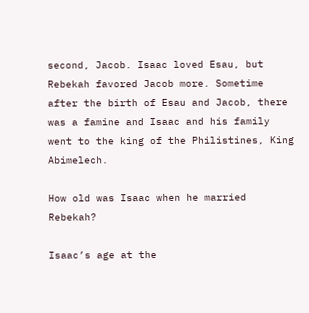second, Jacob. Isaac loved Esau, but Rebekah favored Jacob more. Sometime after the birth of Esau and Jacob, there was a famine and Isaac and his family went to the king of the Philistines, King Abimelech.

How old was Isaac when he married Rebekah?

Isaac’s age at the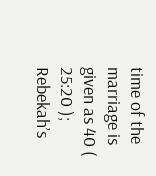time of the marriage is given as 40 ( 25:20 ); Rebekah’s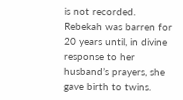is not recorded. Rebekah was barren for 20 years until, in divine response to her husband’s prayers, she gave birth to twins.